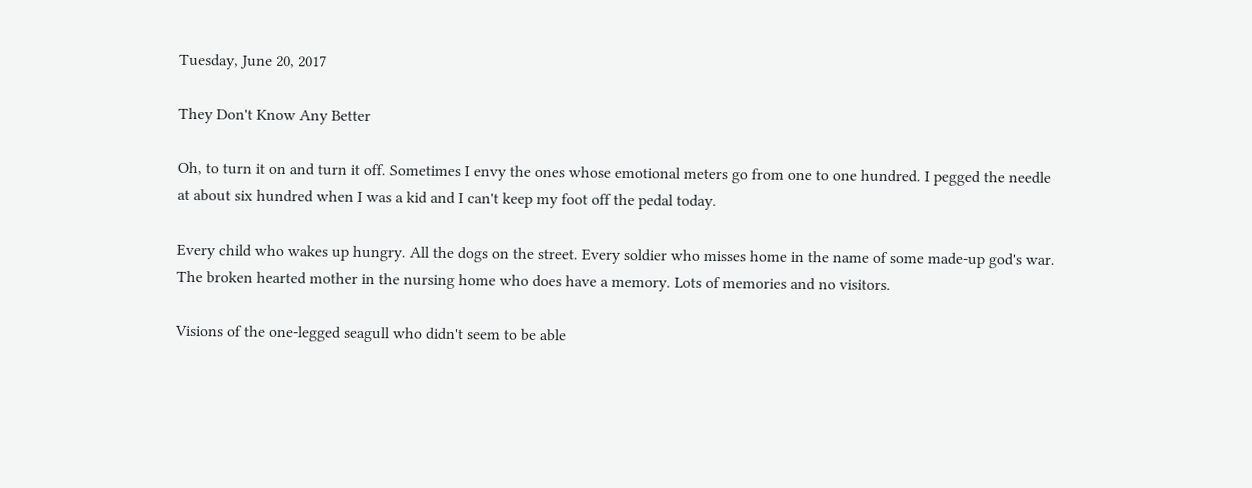Tuesday, June 20, 2017

They Don't Know Any Better

Oh, to turn it on and turn it off. Sometimes I envy the ones whose emotional meters go from one to one hundred. I pegged the needle at about six hundred when I was a kid and I can't keep my foot off the pedal today.

Every child who wakes up hungry. All the dogs on the street. Every soldier who misses home in the name of some made-up god's war. The broken hearted mother in the nursing home who does have a memory. Lots of memories and no visitors.

Visions of the one-legged seagull who didn't seem to be able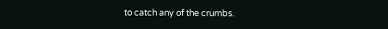to catch any of the crumbs.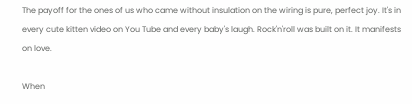The payoff for the ones of us who came without insulation on the wiring is pure, perfect joy. It's in every cute kitten video on You Tube and every baby's laugh. Rock'n'roll was built on it. It manifests on love.

When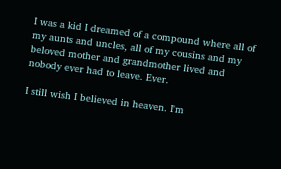I was a kid I dreamed of a compound where all of my aunts and uncles, all of my cousins and my beloved mother and grandmother lived and nobody ever had to leave. Ever.

I still wish I believed in heaven. I'm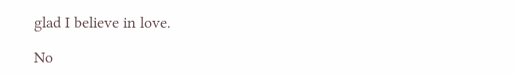glad I believe in love.

No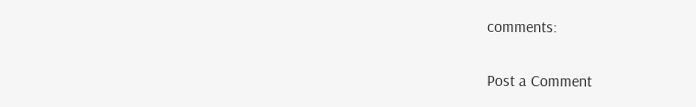comments:

Post a Comment